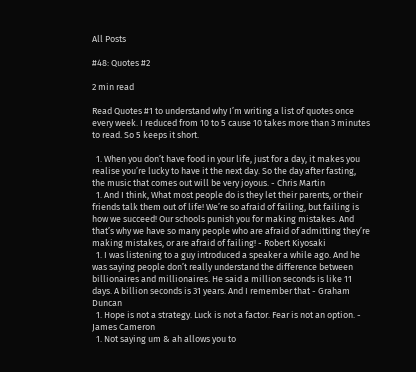All Posts

#48: Quotes #2

2 min read

Read Quotes #1 to understand why I’m writing a list of quotes once every week. I reduced from 10 to 5 cause 10 takes more than 3 minutes to read. So 5 keeps it short.

  1. When you don’t have food in your life, just for a day, it makes you realise you’re lucky to have it the next day. So the day after fasting, the music that comes out will be very joyous. - Chris Martin
  1. And I think, What most people do is they let their parents, or their friends talk them out of life! We’re so afraid of failing, but failing is how we succeed! Our schools punish you for making mistakes. And that’s why we have so many people who are afraid of admitting they’re making mistakes, or are afraid of failing! - Robert Kiyosaki
  1. I was listening to a guy introduced a speaker a while ago. And he was saying people don’t really understand the difference between billionaires and millionaires. He said a million seconds is like 11 days. A billion seconds is 31 years. And I remember that - Graham Duncan
  1. Hope is not a strategy. Luck is not a factor. Fear is not an option. - James Cameron
  1. Not saying um & ah allows you to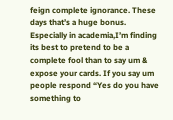feign complete ignorance. These days that’s a huge bonus. Especially in academia,I’m finding its best to pretend to be a complete fool than to say um & expose your cards. If you say um people respond “Yes do you have something to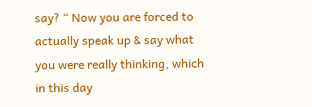say? “ Now you are forced to actually speak up & say what you were really thinking, which in this day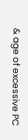& age of excessive PC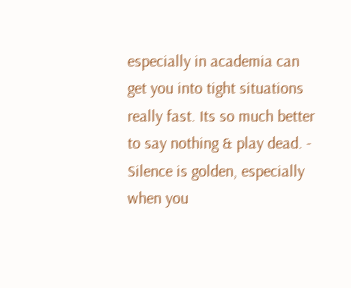especially in academia can get you into tight situations really fast. Its so much better to say nothing & play dead. - Silence is golden, especially when you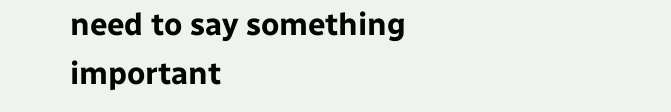need to say something important